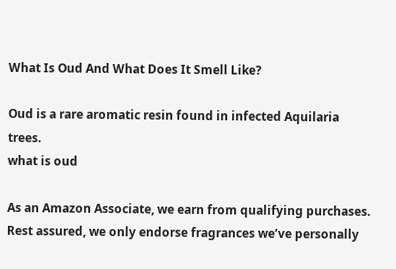What Is Oud And What Does It Smell Like?

Oud is a rare aromatic resin found in infected Aquilaria trees.
what is oud

As an Amazon Associate, we earn from qualifying purchases. Rest assured, we only endorse fragrances we’ve personally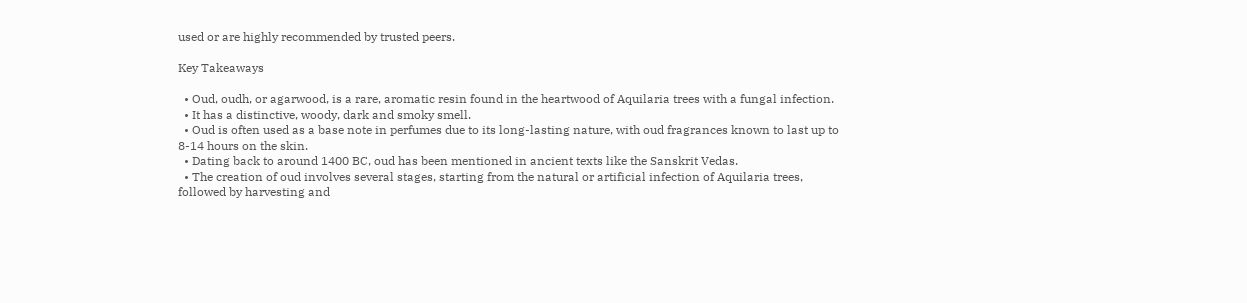used or are highly recommended by trusted peers.

Key Takeaways

  • Oud, oudh, or agarwood, is a rare, aromatic resin found in the heartwood of Aquilaria trees with a fungal infection.
  • It has a distinctive, woody, dark and smoky smell.
  • Oud is often used as a base note in perfumes due to its long-lasting nature, with oud fragrances known to last up to 8-14 hours on the skin.
  • Dating back to around 1400 BC, oud has been mentioned in ancient texts like the Sanskrit Vedas.
  • The creation of oud involves several stages, starting from the natural or artificial infection of Aquilaria trees, followed by harvesting and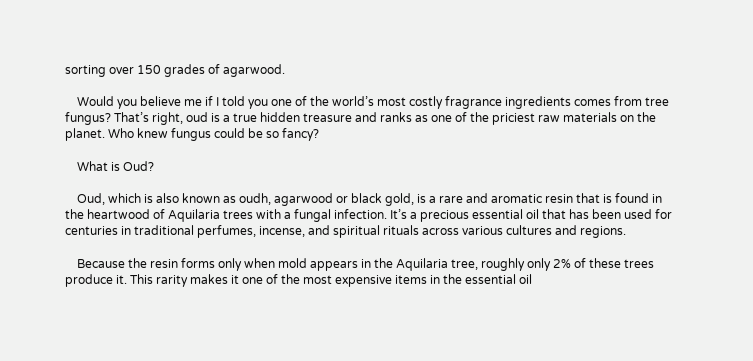sorting over 150 grades of agarwood.

    Would you believe me if I told you one of the world’s most costly fragrance ingredients comes from tree fungus? That’s right, oud is a true hidden treasure and ranks as one of the priciest raw materials on the planet. Who knew fungus could be so fancy?

    What is Oud?

    Oud, which is also known as oudh, agarwood or black gold, is a rare and aromatic resin that is found in the heartwood of Aquilaria trees with a fungal infection. It’s a precious essential oil that has been used for centuries in traditional perfumes, incense, and spiritual rituals across various cultures and regions.

    Because the resin forms only when mold appears in the Aquilaria tree, roughly only 2% of these trees produce it. This rarity makes it one of the most expensive items in the essential oil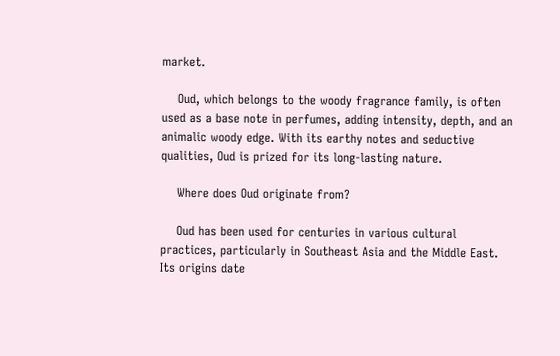market.

    Oud, which belongs to the woody fragrance family, is often used as a base note in perfumes, adding intensity, depth, and an animalic woody edge. With its earthy notes and seductive qualities, Oud is prized for its long-lasting nature.

    Where does Oud originate from?

    Oud has been used for centuries in various cultural practices, particularly in Southeast Asia and the Middle East. Its origins date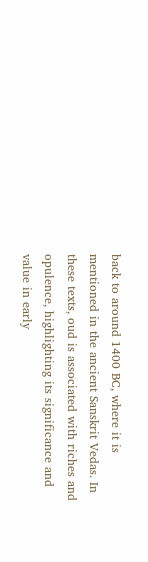back to around 1400 BC, where it is mentioned in the ancient Sanskrit Vedas. In these texts, oud is associated with riches and opulence, highlighting its significance and value in early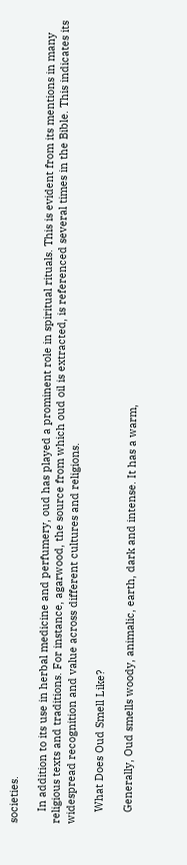societies.

    In addition to its use in herbal medicine and perfumery, oud has played a prominent role in spiritual rituals. This is evident from its mentions in many religious texts and traditions. For instance, agarwood, the source from which oud oil is extracted, is referenced several times in the Bible. This indicates its widespread recognition and value across different cultures and religions.

    What Does Oud Smell Like?

    Generally, Oud smells woody, animalic, earth, dark and intense. It has a warm,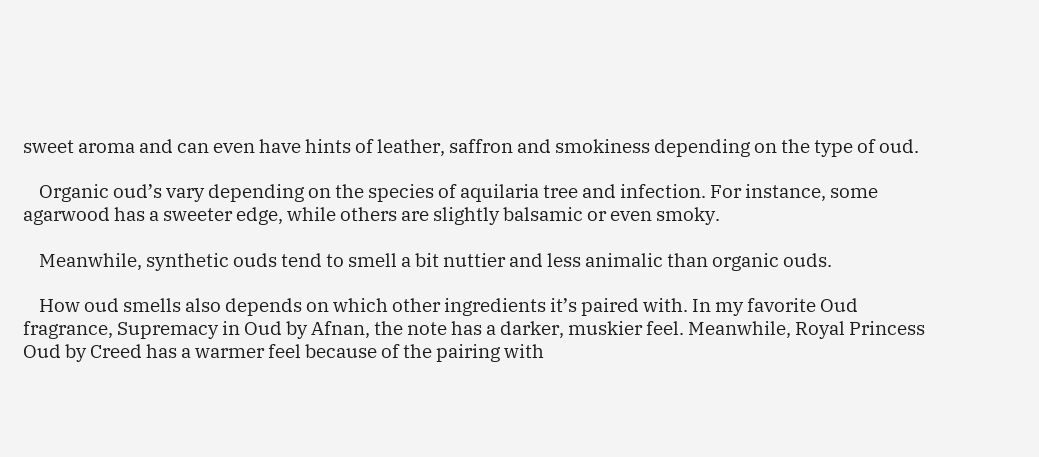sweet aroma and can even have hints of leather, saffron and smokiness depending on the type of oud.

    Organic oud’s vary depending on the species of aquilaria tree and infection. For instance, some agarwood has a sweeter edge, while others are slightly balsamic or even smoky.

    Meanwhile, synthetic ouds tend to smell a bit nuttier and less animalic than organic ouds.

    How oud smells also depends on which other ingredients it’s paired with. In my favorite Oud fragrance, Supremacy in Oud by Afnan, the note has a darker, muskier feel. Meanwhile, Royal Princess Oud by Creed has a warmer feel because of the pairing with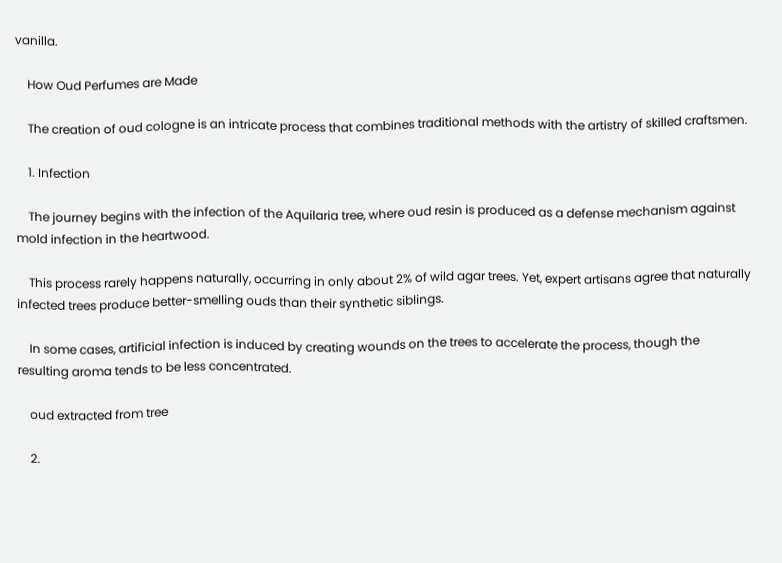vanilla.

    How Oud Perfumes are Made

    The creation of oud cologne is an intricate process that combines traditional methods with the artistry of skilled craftsmen.

    1. Infection

    The journey begins with the infection of the Aquilaria tree, where oud resin is produced as a defense mechanism against mold infection in the heartwood.

    This process rarely happens naturally, occurring in only about 2% of wild agar trees. Yet, expert artisans agree that naturally infected trees produce better-smelling ouds than their synthetic siblings.

    In some cases, artificial infection is induced by creating wounds on the trees to accelerate the process, though the resulting aroma tends to be less concentrated.

    oud extracted from tree

    2.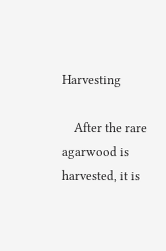Harvesting

    After the rare agarwood is harvested, it is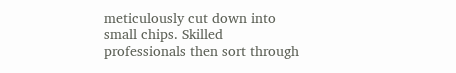meticulously cut down into small chips. Skilled professionals then sort through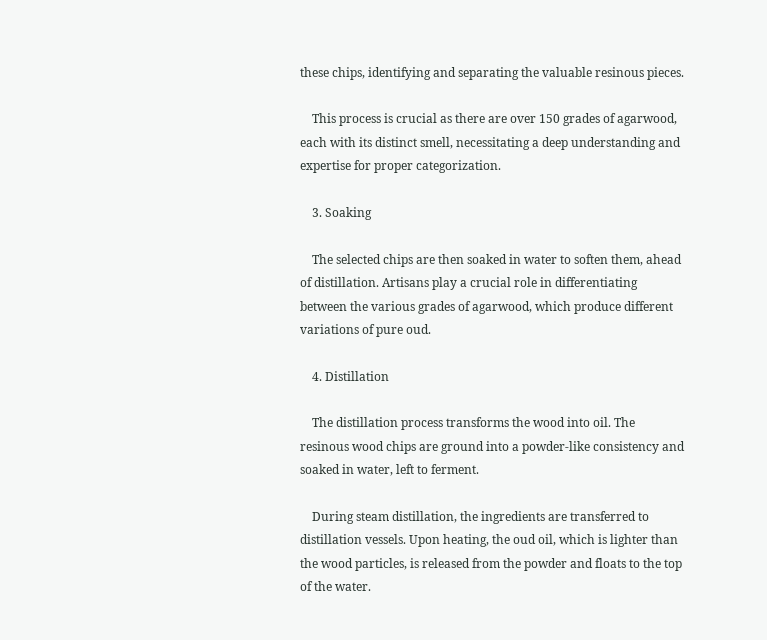these chips, identifying and separating the valuable resinous pieces.

    This process is crucial as there are over 150 grades of agarwood, each with its distinct smell, necessitating a deep understanding and expertise for proper categorization.

    3. Soaking

    The selected chips are then soaked in water to soften them, ahead of distillation. Artisans play a crucial role in differentiating between the various grades of agarwood, which produce different variations of pure oud.

    4. Distillation

    The distillation process transforms the wood into oil. The resinous wood chips are ground into a powder-like consistency and soaked in water, left to ferment.

    During steam distillation, the ingredients are transferred to distillation vessels. Upon heating, the oud oil, which is lighter than the wood particles, is released from the powder and floats to the top of the water.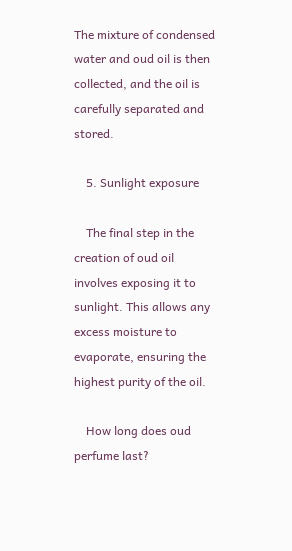The mixture of condensed water and oud oil is then collected, and the oil is carefully separated and stored.

    5. Sunlight exposure

    The final step in the creation of oud oil involves exposing it to sunlight. This allows any excess moisture to evaporate, ensuring the highest purity of the oil.

    How long does oud perfume last?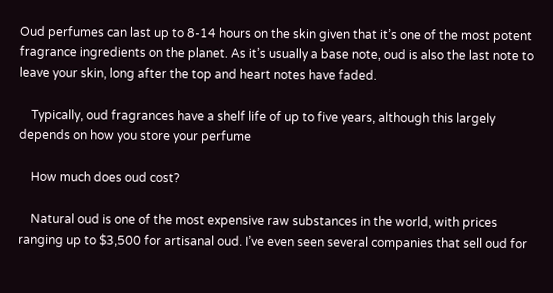Oud perfumes can last up to 8-14 hours on the skin given that it’s one of the most potent fragrance ingredients on the planet. As it’s usually a base note, oud is also the last note to leave your skin, long after the top and heart notes have faded.

    Typically, oud fragrances have a shelf life of up to five years, although this largely depends on how you store your perfume

    How much does oud cost?

    Natural oud is one of the most expensive raw substances in the world, with prices ranging up to $3,500 for artisanal oud. I’ve even seen several companies that sell oud for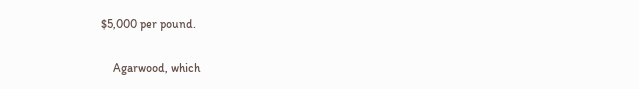$5,000 per pound.

    Agarwood, which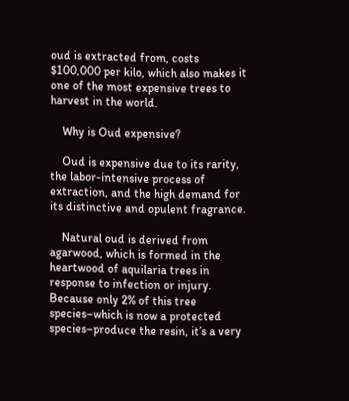oud is extracted from, costs $100,000 per kilo, which also makes it one of the most expensive trees to harvest in the world.

    Why is Oud expensive?

    Oud is expensive due to its rarity, the labor-intensive process of extraction, and the high demand for its distinctive and opulent fragrance.

    Natural oud is derived from agarwood, which is formed in the heartwood of aquilaria trees in response to infection or injury. Because only 2% of this tree species–which is now a protected species–produce the resin, it’s a very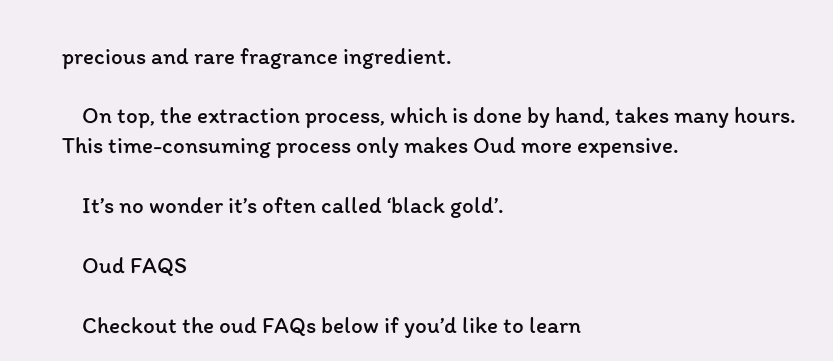precious and rare fragrance ingredient.

    On top, the extraction process, which is done by hand, takes many hours. This time-consuming process only makes Oud more expensive.

    It’s no wonder it’s often called ‘black gold’.

    Oud FAQS

    Checkout the oud FAQs below if you’d like to learn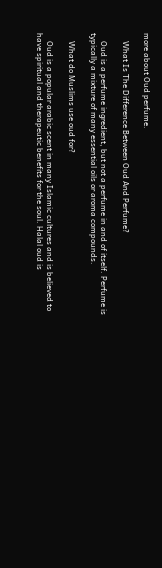more about Oud perfume.

    What Is The Difference Between Oud And Perfume?

    Oud is a perfume ingredient, but not a perfume in and of itself. Perfume is typically a mixture of many essential oils or aroma compounds.

    What do Muslims use oud for?

    Oud is a popular arabic scent in many Islamic cultures and is believed to have spiritual and therapeutic benefits for the soul. Halal oud is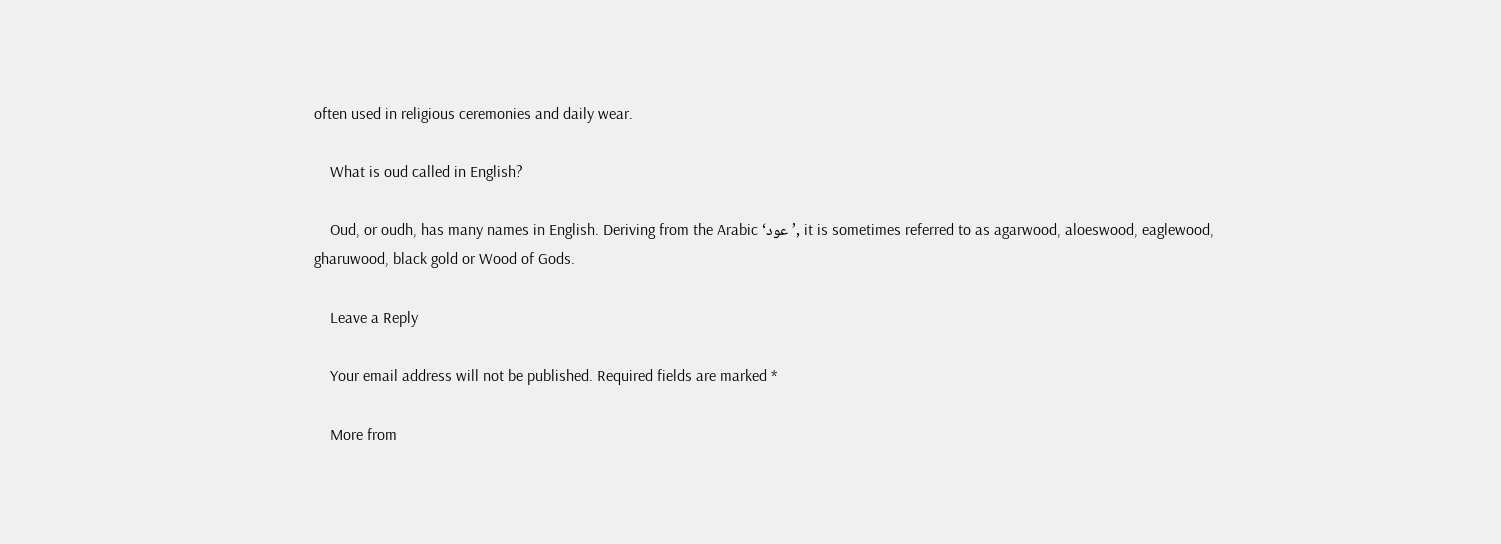often used in religious ceremonies and daily wear.

    What is oud called in English?

    Oud, or oudh, has many names in English. Deriving from the Arabic ‘عود’, it is sometimes referred to as agarwood, aloeswood, eaglewood, gharuwood, black gold or Wood of Gods.

    Leave a Reply

    Your email address will not be published. Required fields are marked *

    More from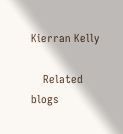Kierran Kelly

    Related blogs